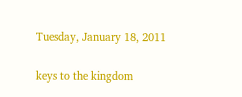Tuesday, January 18, 2011

keys to the kingdom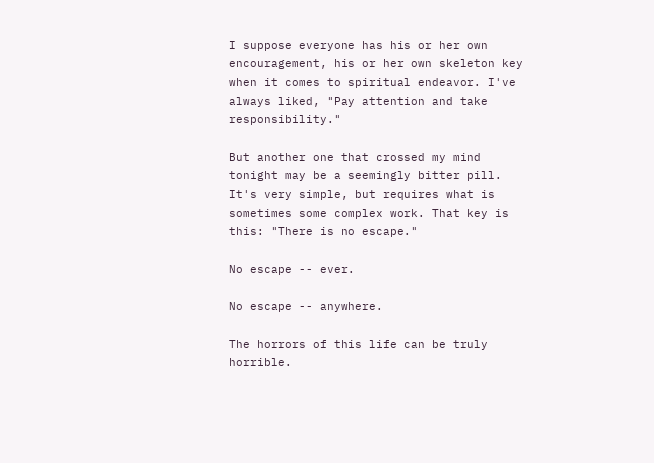I suppose everyone has his or her own encouragement, his or her own skeleton key when it comes to spiritual endeavor. I've always liked, "Pay attention and take responsibility."

But another one that crossed my mind tonight may be a seemingly bitter pill. It's very simple, but requires what is sometimes some complex work. That key is this: "There is no escape."

No escape -- ever.

No escape -- anywhere.

The horrors of this life can be truly horrible.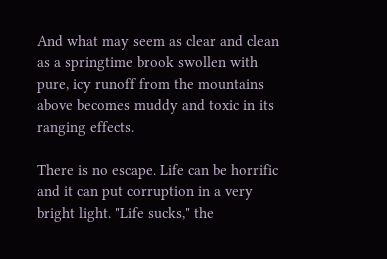And what may seem as clear and clean as a springtime brook swollen with pure, icy runoff from the mountains above becomes muddy and toxic in its ranging effects.

There is no escape. Life can be horrific and it can put corruption in a very bright light. "Life sucks," the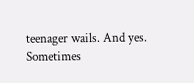teenager wails. And yes. Sometimes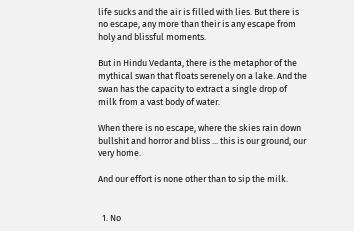life sucks and the air is filled with lies. But there is no escape, any more than their is any escape from holy and blissful moments.

But in Hindu Vedanta, there is the metaphor of the mythical swan that floats serenely on a lake. And the swan has the capacity to extract a single drop of milk from a vast body of water.

When there is no escape, where the skies rain down bullshit and horror and bliss ... this is our ground, our very home.

And our effort is none other than to sip the milk.


  1. No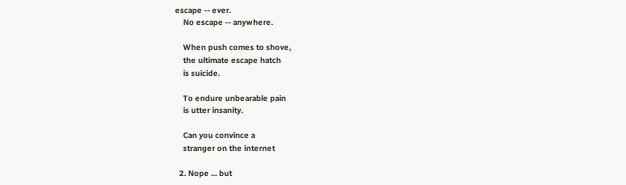escape -- ever.
    No escape -- anywhere.

    When push comes to shove,
    the ultimate escape hatch
    is suicide.

    To endure unbearable pain
    is utter insanity.

    Can you convince a
    stranger on the internet

  2. Nope ... but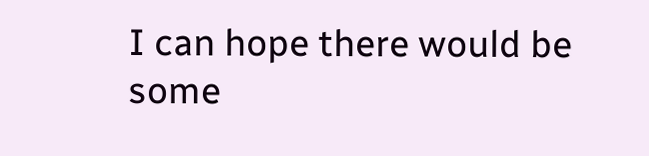I can hope there would be some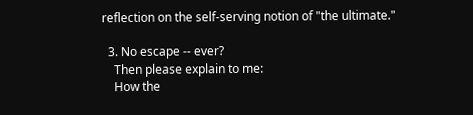reflection on the self-serving notion of "the ultimate."

  3. No escape -- ever?
    Then please explain to me:
    How the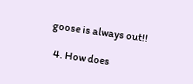goose is always out!!

  4. How does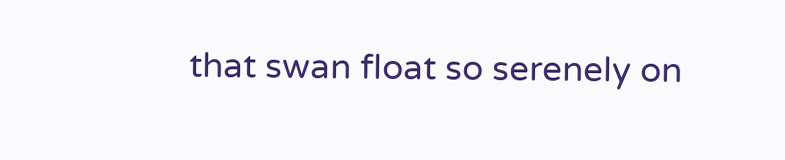that swan float so serenely on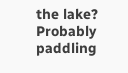the lake? Probably paddling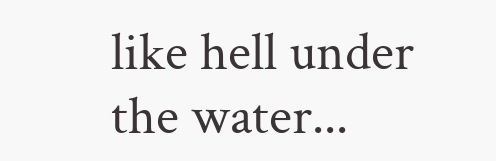like hell under the water...